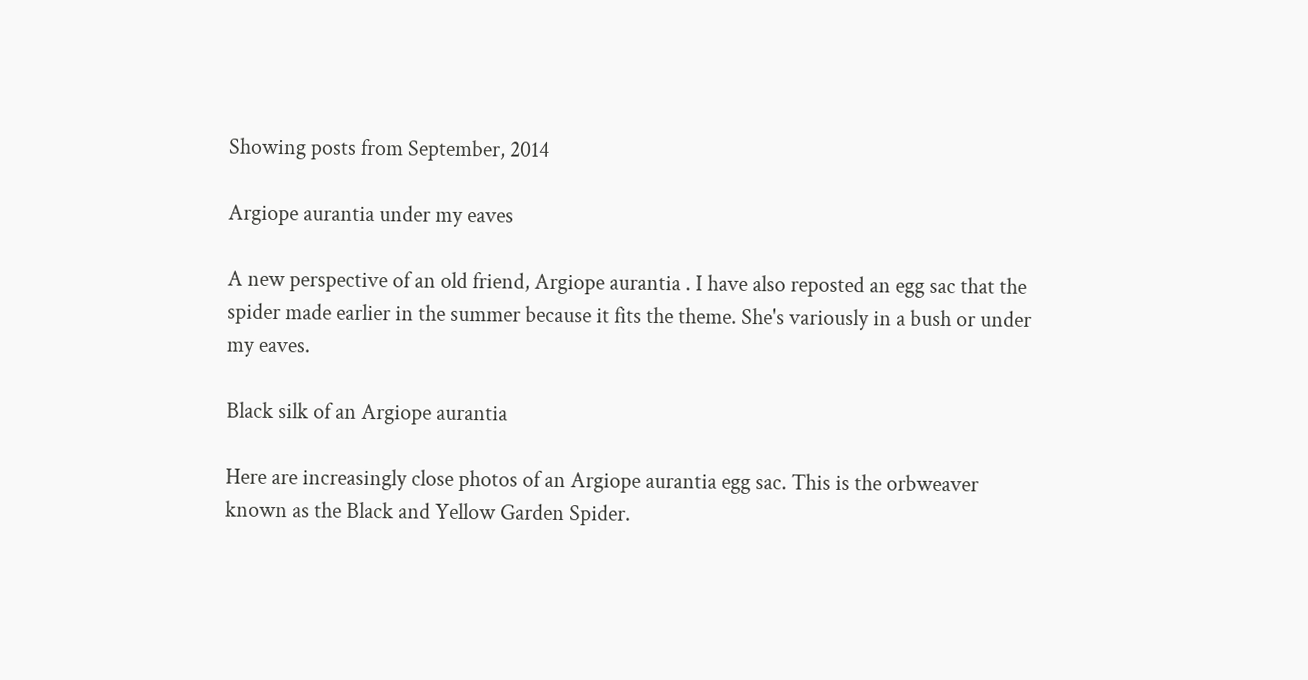Showing posts from September, 2014

Argiope aurantia under my eaves

A new perspective of an old friend, Argiope aurantia . I have also reposted an egg sac that the spider made earlier in the summer because it fits the theme. She's variously in a bush or under my eaves.

Black silk of an Argiope aurantia

Here are increasingly close photos of an Argiope aurantia egg sac. This is the orbweaver known as the Black and Yellow Garden Spider.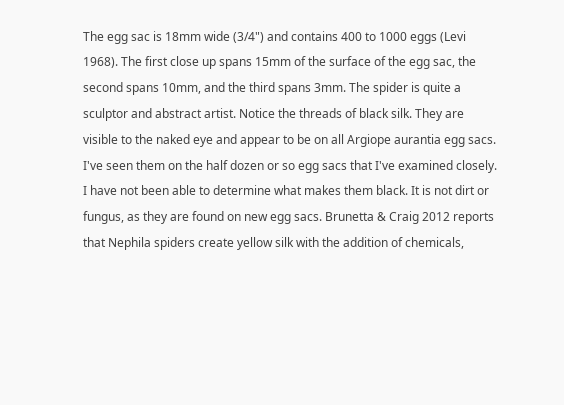The egg sac is 18mm wide (3/4") and contains 400 to 1000 eggs (Levi 1968). The first close up spans 15mm of the surface of the egg sac, the second spans 10mm, and the third spans 3mm. The spider is quite a sculptor and abstract artist. Notice the threads of black silk. They are visible to the naked eye and appear to be on all Argiope aurantia egg sacs. I've seen them on the half dozen or so egg sacs that I've examined closely. I have not been able to determine what makes them black. It is not dirt or fungus, as they are found on new egg sacs. Brunetta & Craig 2012 reports that Nephila spiders create yellow silk with the addition of chemicals,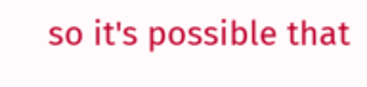so it's possible that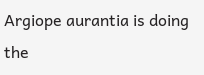Argiope aurantia is doing the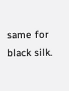same for black silk.